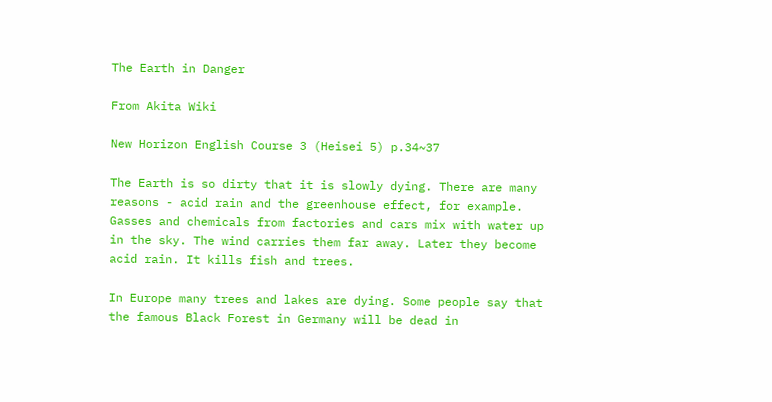The Earth in Danger

From Akita Wiki

New Horizon English Course 3 (Heisei 5) p.34~37

The Earth is so dirty that it is slowly dying. There are many reasons - acid rain and the greenhouse effect, for example.
Gasses and chemicals from factories and cars mix with water up in the sky. The wind carries them far away. Later they become acid rain. It kills fish and trees.

In Europe many trees and lakes are dying. Some people say that the famous Black Forest in Germany will be dead in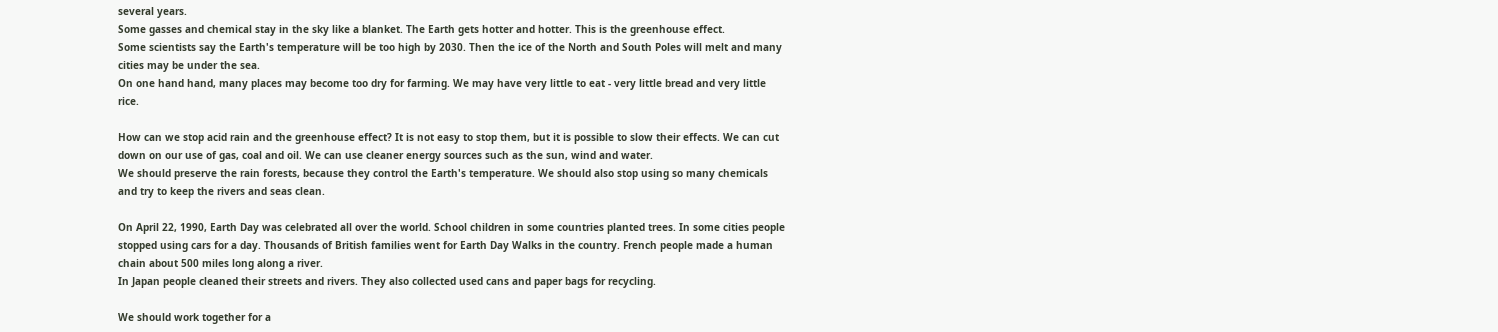several years.
Some gasses and chemical stay in the sky like a blanket. The Earth gets hotter and hotter. This is the greenhouse effect.
Some scientists say the Earth's temperature will be too high by 2030. Then the ice of the North and South Poles will melt and many cities may be under the sea.
On one hand hand, many places may become too dry for farming. We may have very little to eat - very little bread and very little rice.

How can we stop acid rain and the greenhouse effect? It is not easy to stop them, but it is possible to slow their effects. We can cut down on our use of gas, coal and oil. We can use cleaner energy sources such as the sun, wind and water.
We should preserve the rain forests, because they control the Earth's temperature. We should also stop using so many chemicals and try to keep the rivers and seas clean.

On April 22, 1990, Earth Day was celebrated all over the world. School children in some countries planted trees. In some cities people stopped using cars for a day. Thousands of British families went for Earth Day Walks in the country. French people made a human chain about 500 miles long along a river.
In Japan people cleaned their streets and rivers. They also collected used cans and paper bags for recycling.

We should work together for a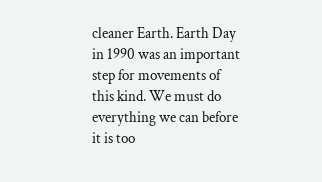cleaner Earth. Earth Day in 1990 was an important step for movements of this kind. We must do everything we can before it is too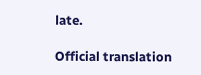late.

Official translation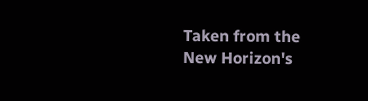Taken from the New Horizon's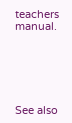teachers manual.






See also